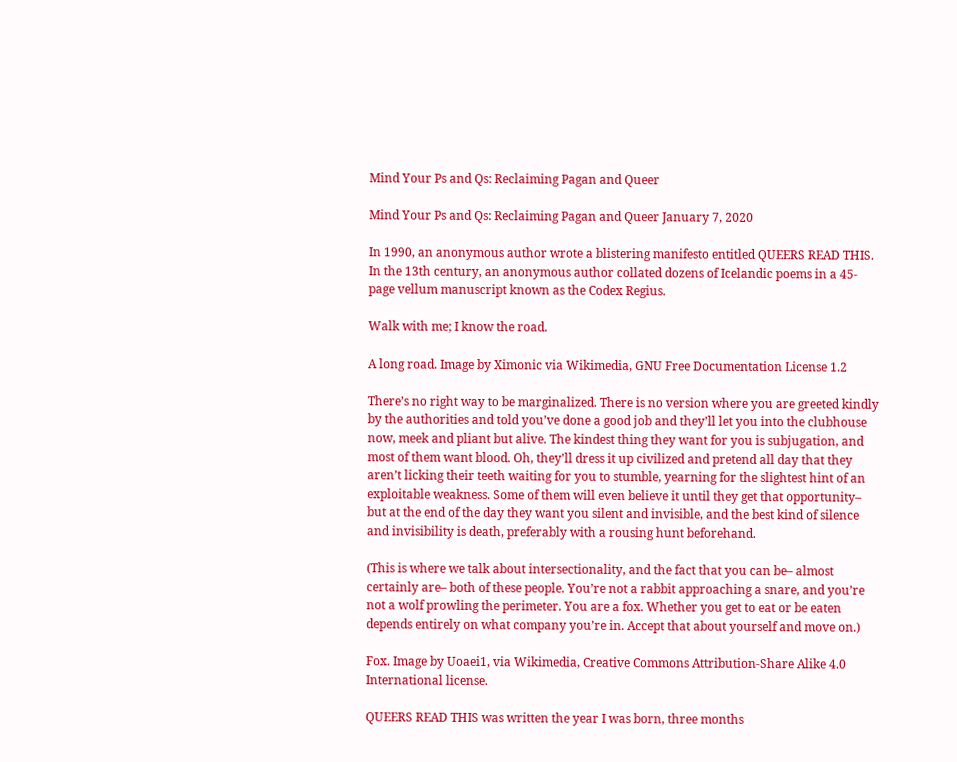Mind Your Ps and Qs: Reclaiming Pagan and Queer

Mind Your Ps and Qs: Reclaiming Pagan and Queer January 7, 2020

In 1990, an anonymous author wrote a blistering manifesto entitled QUEERS READ THIS. In the 13th century, an anonymous author collated dozens of Icelandic poems in a 45-page vellum manuscript known as the Codex Regius.

Walk with me; I know the road.

A long road. Image by Ximonic via Wikimedia, GNU Free Documentation License 1.2

There’s no right way to be marginalized. There is no version where you are greeted kindly by the authorities and told you’ve done a good job and they’ll let you into the clubhouse now, meek and pliant but alive. The kindest thing they want for you is subjugation, and most of them want blood. Oh, they’ll dress it up civilized and pretend all day that they aren’t licking their teeth waiting for you to stumble, yearning for the slightest hint of an exploitable weakness. Some of them will even believe it until they get that opportunity– but at the end of the day they want you silent and invisible, and the best kind of silence and invisibility is death, preferably with a rousing hunt beforehand.

(This is where we talk about intersectionality, and the fact that you can be– almost certainly are– both of these people. You’re not a rabbit approaching a snare, and you’re not a wolf prowling the perimeter. You are a fox. Whether you get to eat or be eaten depends entirely on what company you’re in. Accept that about yourself and move on.)

Fox. Image by Uoaei1, via Wikimedia, Creative Commons Attribution-Share Alike 4.0 International license.

QUEERS READ THIS was written the year I was born, three months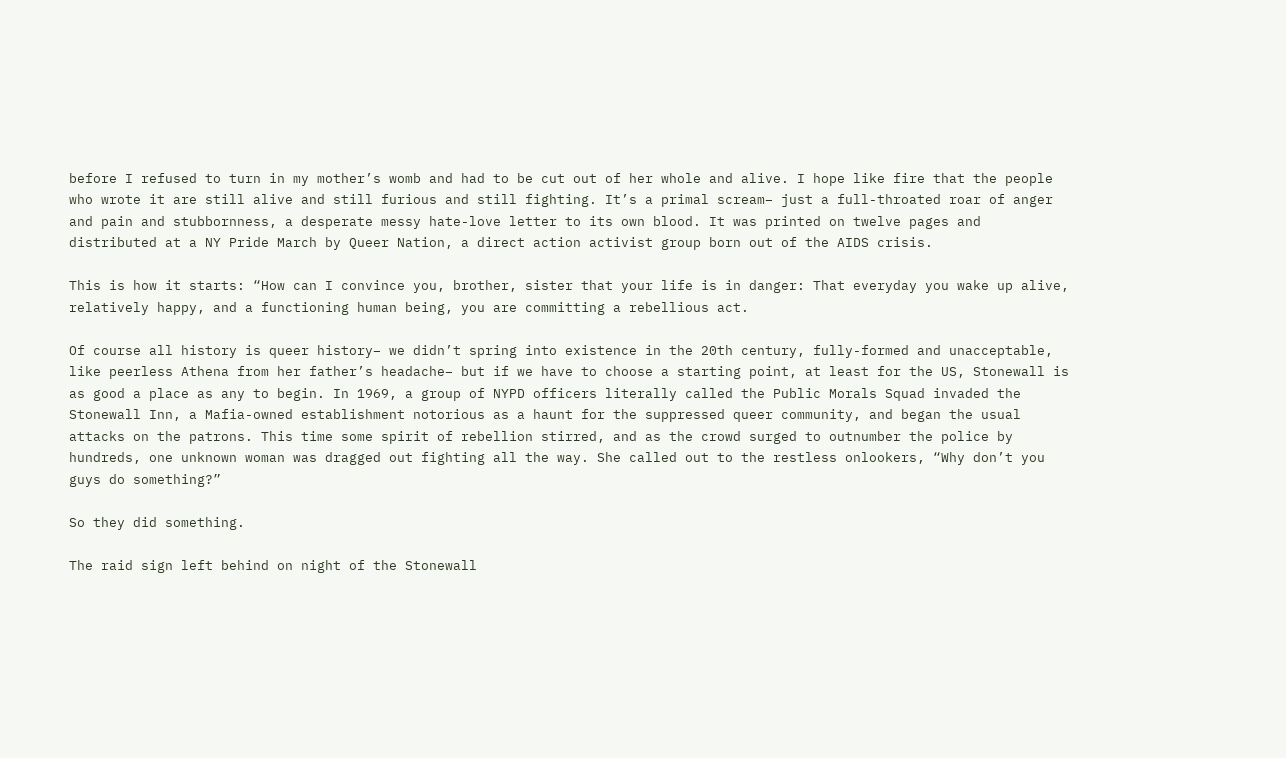before I refused to turn in my mother’s womb and had to be cut out of her whole and alive. I hope like fire that the people who wrote it are still alive and still furious and still fighting. It’s a primal scream– just a full-throated roar of anger and pain and stubbornness, a desperate messy hate-love letter to its own blood. It was printed on twelve pages and distributed at a NY Pride March by Queer Nation, a direct action activist group born out of the AIDS crisis.

This is how it starts: “How can I convince you, brother, sister that your life is in danger: That everyday you wake up alive, relatively happy, and a functioning human being, you are committing a rebellious act.

Of course all history is queer history– we didn’t spring into existence in the 20th century, fully-formed and unacceptable, like peerless Athena from her father’s headache– but if we have to choose a starting point, at least for the US, Stonewall is as good a place as any to begin. In 1969, a group of NYPD officers literally called the Public Morals Squad invaded the Stonewall Inn, a Mafia-owned establishment notorious as a haunt for the suppressed queer community, and began the usual attacks on the patrons. This time some spirit of rebellion stirred, and as the crowd surged to outnumber the police by hundreds, one unknown woman was dragged out fighting all the way. She called out to the restless onlookers, “Why don’t you guys do something?”

So they did something.

The raid sign left behind on night of the Stonewall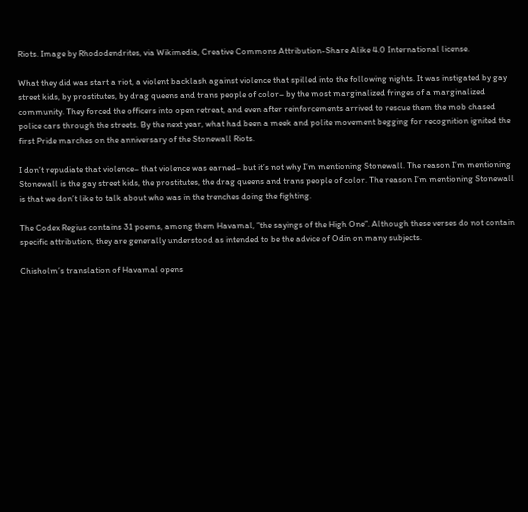Riots. Image by Rhododendrites, via Wikimedia, Creative Commons Attribution-Share Alike 4.0 International license.

What they did was start a riot, a violent backlash against violence that spilled into the following nights. It was instigated by gay street kids, by prostitutes, by drag queens and trans people of color– by the most marginalized fringes of a marginalized community. They forced the officers into open retreat, and even after reinforcements arrived to rescue them the mob chased police cars through the streets. By the next year, what had been a meek and polite movement begging for recognition ignited the first Pride marches on the anniversary of the Stonewall Riots.

I don’t repudiate that violence– that violence was earned– but it’s not why I’m mentioning Stonewall. The reason I’m mentioning Stonewall is the gay street kids, the prostitutes, the drag queens and trans people of color. The reason I’m mentioning Stonewall is that we don’t like to talk about who was in the trenches doing the fighting.

The Codex Regius contains 31 poems, among them Havamal, “the sayings of the High One”. Although these verses do not contain specific attribution, they are generally understood as intended to be the advice of Odin on many subjects.

Chisholm’s translation of Havamal opens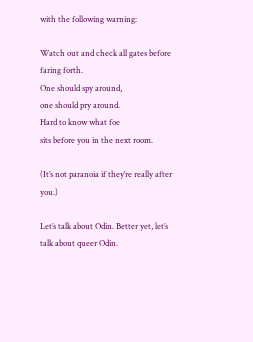with the following warning:

Watch out and check all gates before faring forth.
One should spy around,
one should pry around.
Hard to know what foe
sits before you in the next room.

(It’s not paranoia if they’re really after you.)

Let’s talk about Odin. Better yet, let’s talk about queer Odin.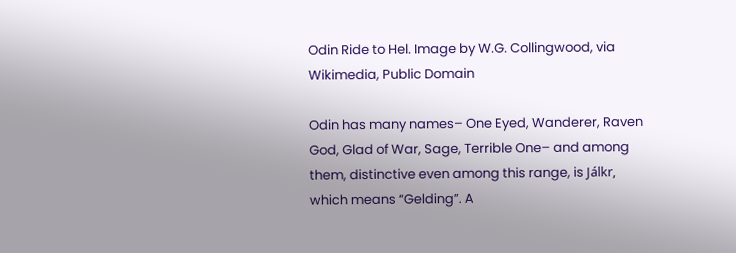Odin Ride to Hel. Image by W.G. Collingwood, via Wikimedia, Public Domain

Odin has many names– One Eyed, Wanderer, Raven God, Glad of War, Sage, Terrible One– and among them, distinctive even among this range, is Jálkr, which means “Gelding”. A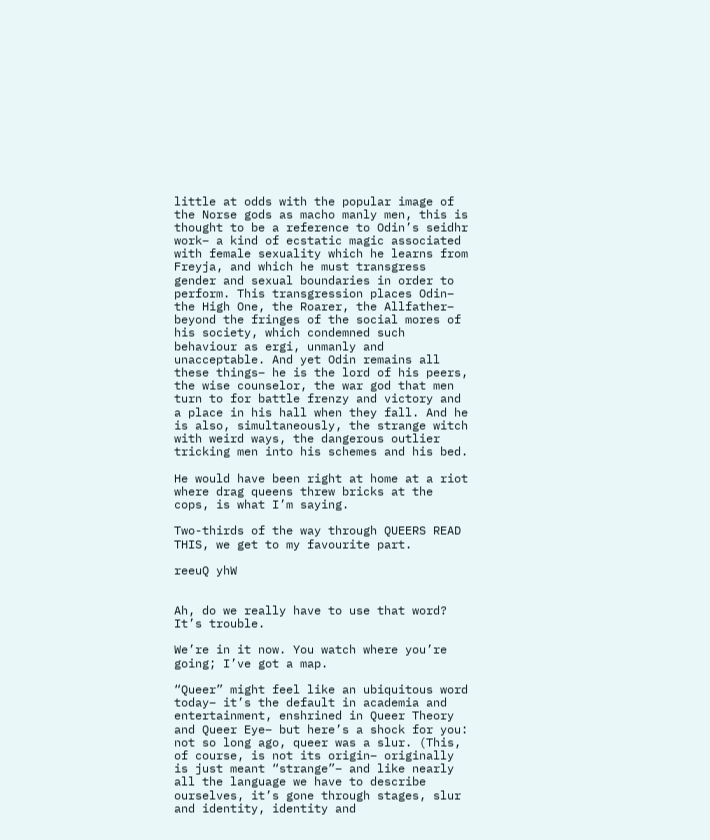little at odds with the popular image of the Norse gods as macho manly men, this is thought to be a reference to Odin’s seidhr work– a kind of ecstatic magic associated with female sexuality which he learns from Freyja, and which he must transgress gender and sexual boundaries in order to perform. This transgression places Odin– the High One, the Roarer, the Allfather– beyond the fringes of the social mores of his society, which condemned such behaviour as ergi, unmanly and unacceptable. And yet Odin remains all these things– he is the lord of his peers, the wise counselor, the war god that men turn to for battle frenzy and victory and a place in his hall when they fall. And he is also, simultaneously, the strange witch with weird ways, the dangerous outlier tricking men into his schemes and his bed.

He would have been right at home at a riot where drag queens threw bricks at the cops, is what I’m saying.

Two-thirds of the way through QUEERS READ THIS, we get to my favourite part.

reeuQ yhW


Ah, do we really have to use that word? It’s trouble.

We’re in it now. You watch where you’re going; I’ve got a map.

“Queer” might feel like an ubiquitous word today– it’s the default in academia and entertainment, enshrined in Queer Theory and Queer Eye– but here’s a shock for you: not so long ago, queer was a slur. (This, of course, is not its origin– originally is just meant “strange”– and like nearly all the language we have to describe ourselves, it’s gone through stages, slur and identity, identity and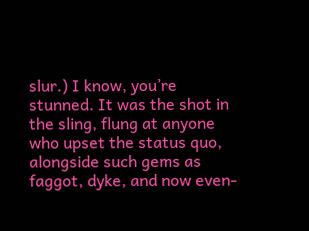slur.) I know, you’re stunned. It was the shot in the sling, flung at anyone who upset the status quo, alongside such gems as faggot, dyke, and now even-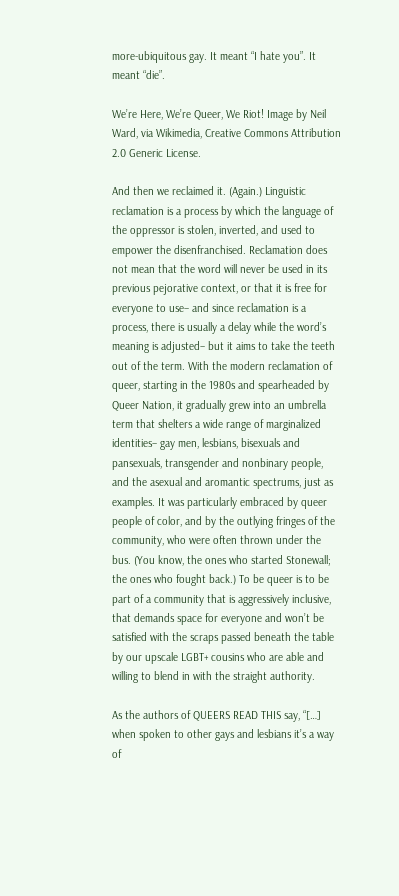more-ubiquitous gay. It meant “I hate you”. It meant “die”.

We’re Here, We’re Queer, We Riot! Image by Neil Ward, via Wikimedia, Creative Commons Attribution 2.0 Generic License.

And then we reclaimed it. (Again.) Linguistic reclamation is a process by which the language of the oppressor is stolen, inverted, and used to empower the disenfranchised. Reclamation does not mean that the word will never be used in its previous pejorative context, or that it is free for everyone to use– and since reclamation is a process, there is usually a delay while the word’s meaning is adjusted– but it aims to take the teeth out of the term. With the modern reclamation of queer, starting in the 1980s and spearheaded by Queer Nation, it gradually grew into an umbrella term that shelters a wide range of marginalized identities– gay men, lesbians, bisexuals and pansexuals, transgender and nonbinary people, and the asexual and aromantic spectrums, just as examples. It was particularly embraced by queer people of color, and by the outlying fringes of the community, who were often thrown under the bus. (You know, the ones who started Stonewall; the ones who fought back.) To be queer is to be part of a community that is aggressively inclusive, that demands space for everyone and won’t be satisfied with the scraps passed beneath the table by our upscale LGBT+ cousins who are able and willing to blend in with the straight authority.

As the authors of QUEERS READ THIS say, “[…] when spoken to other gays and lesbians it’s a way of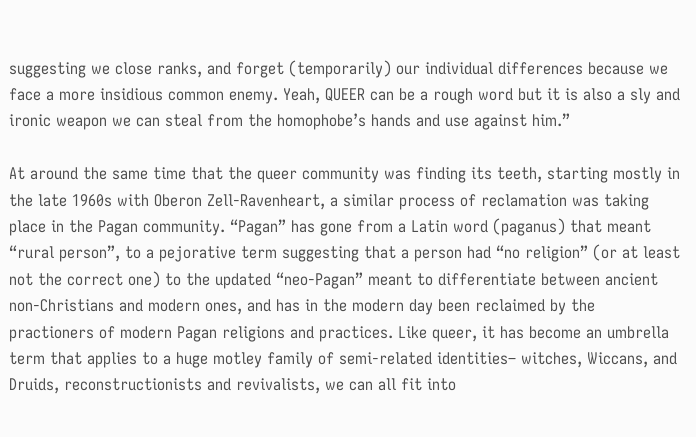suggesting we close ranks, and forget (temporarily) our individual differences because we face a more insidious common enemy. Yeah, QUEER can be a rough word but it is also a sly and ironic weapon we can steal from the homophobe’s hands and use against him.”

At around the same time that the queer community was finding its teeth, starting mostly in the late 1960s with Oberon Zell-Ravenheart, a similar process of reclamation was taking place in the Pagan community. “Pagan” has gone from a Latin word (paganus) that meant “rural person”, to a pejorative term suggesting that a person had “no religion” (or at least not the correct one) to the updated “neo-Pagan” meant to differentiate between ancient non-Christians and modern ones, and has in the modern day been reclaimed by the practioners of modern Pagan religions and practices. Like queer, it has become an umbrella term that applies to a huge motley family of semi-related identities– witches, Wiccans, and Druids, reconstructionists and revivalists, we can all fit into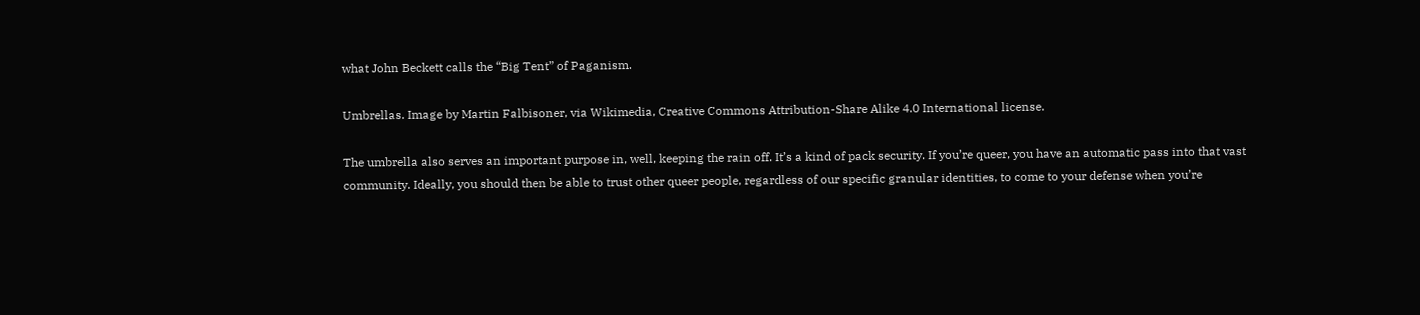what John Beckett calls the “Big Tent” of Paganism.

Umbrellas. Image by Martin Falbisoner, via Wikimedia, Creative Commons Attribution-Share Alike 4.0 International license.

The umbrella also serves an important purpose in, well, keeping the rain off. It’s a kind of pack security. If you’re queer, you have an automatic pass into that vast community. Ideally, you should then be able to trust other queer people, regardless of our specific granular identities, to come to your defense when you’re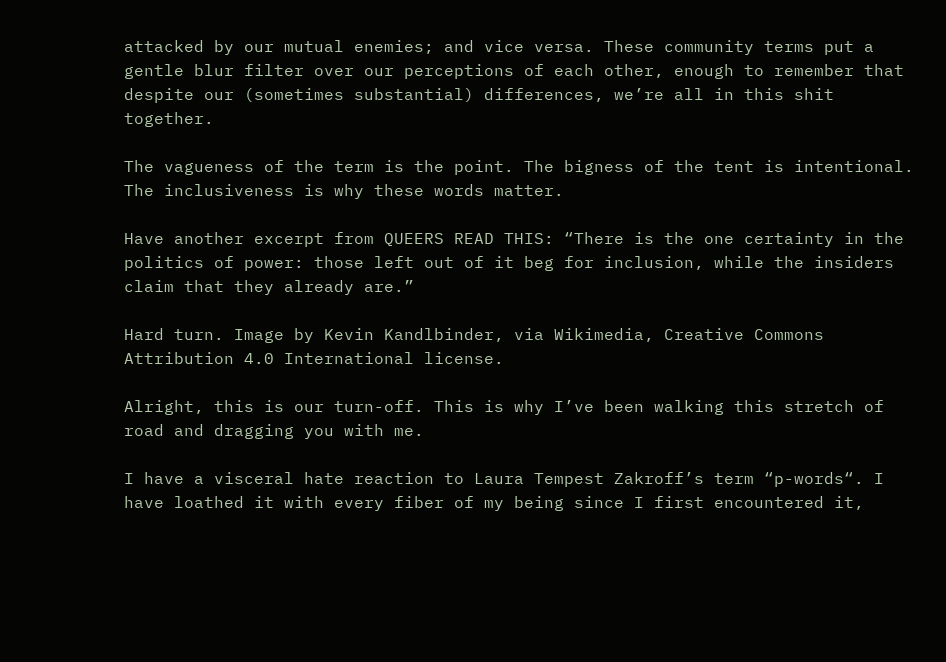attacked by our mutual enemies; and vice versa. These community terms put a gentle blur filter over our perceptions of each other, enough to remember that despite our (sometimes substantial) differences, we’re all in this shit together.

The vagueness of the term is the point. The bigness of the tent is intentional. The inclusiveness is why these words matter.

Have another excerpt from QUEERS READ THIS: “There is the one certainty in the politics of power: those left out of it beg for inclusion, while the insiders claim that they already are.”

Hard turn. Image by Kevin Kandlbinder, via Wikimedia, Creative Commons Attribution 4.0 International license.

Alright, this is our turn-off. This is why I’ve been walking this stretch of road and dragging you with me.

I have a visceral hate reaction to Laura Tempest Zakroff’s term “p-words“. I have loathed it with every fiber of my being since I first encountered it,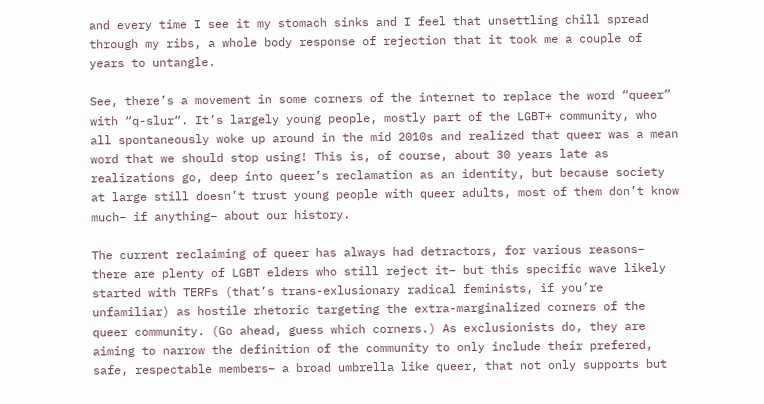and every time I see it my stomach sinks and I feel that unsettling chill spread through my ribs, a whole body response of rejection that it took me a couple of years to untangle.

See, there’s a movement in some corners of the internet to replace the word “queer” with “q-slur“. It’s largely young people, mostly part of the LGBT+ community, who all spontaneously woke up around in the mid 2010s and realized that queer was a mean word that we should stop using! This is, of course, about 30 years late as realizations go, deep into queer’s reclamation as an identity, but because society at large still doesn’t trust young people with queer adults, most of them don’t know much– if anything– about our history.

The current reclaiming of queer has always had detractors, for various reasons– there are plenty of LGBT elders who still reject it– but this specific wave likely started with TERFs (that’s trans-exlusionary radical feminists, if you’re unfamiliar) as hostile rhetoric targeting the extra-marginalized corners of the queer community. (Go ahead, guess which corners.) As exclusionists do, they are aiming to narrow the definition of the community to only include their prefered, safe, respectable members– a broad umbrella like queer, that not only supports but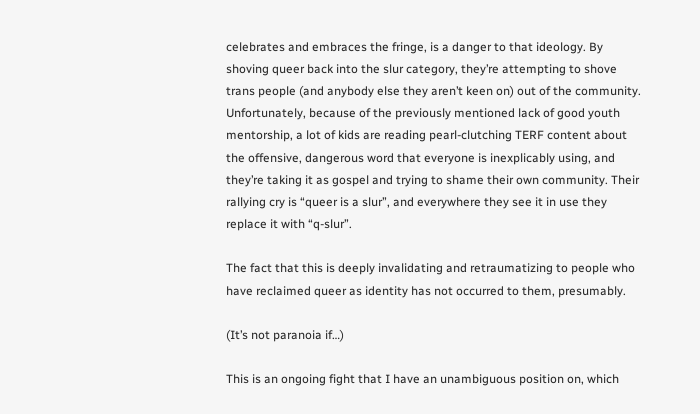celebrates and embraces the fringe, is a danger to that ideology. By shoving queer back into the slur category, they’re attempting to shove trans people (and anybody else they aren’t keen on) out of the community. Unfortunately, because of the previously mentioned lack of good youth mentorship, a lot of kids are reading pearl-clutching TERF content about the offensive, dangerous word that everyone is inexplicably using, and they’re taking it as gospel and trying to shame their own community. Their rallying cry is “queer is a slur”, and everywhere they see it in use they replace it with “q-slur”.

The fact that this is deeply invalidating and retraumatizing to people who have reclaimed queer as identity has not occurred to them, presumably.

(It’s not paranoia if…)

This is an ongoing fight that I have an unambiguous position on, which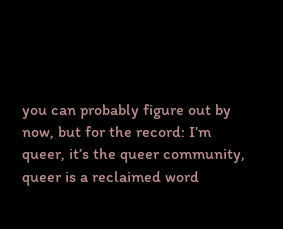you can probably figure out by now, but for the record: I’m queer, it’s the queer community, queer is a reclaimed word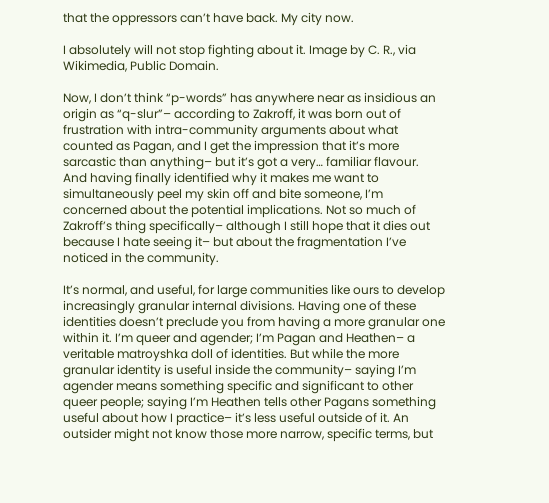that the oppressors can’t have back. My city now.

I absolutely will not stop fighting about it. Image by C. R., via Wikimedia, Public Domain.

Now, I don’t think “p-words” has anywhere near as insidious an origin as “q-slur”– according to Zakroff, it was born out of frustration with intra-community arguments about what counted as Pagan, and I get the impression that it’s more sarcastic than anything– but it’s got a very… familiar flavour. And having finally identified why it makes me want to simultaneously peel my skin off and bite someone, I’m concerned about the potential implications. Not so much of Zakroff’s thing specifically– although I still hope that it dies out because I hate seeing it– but about the fragmentation I’ve noticed in the community.

It’s normal, and useful, for large communities like ours to develop increasingly granular internal divisions. Having one of these identities doesn’t preclude you from having a more granular one within it. I’m queer and agender; I’m Pagan and Heathen– a veritable matroyshka doll of identities. But while the more granular identity is useful inside the community– saying I’m agender means something specific and significant to other queer people; saying I’m Heathen tells other Pagans something useful about how I practice– it’s less useful outside of it. An outsider might not know those more narrow, specific terms, but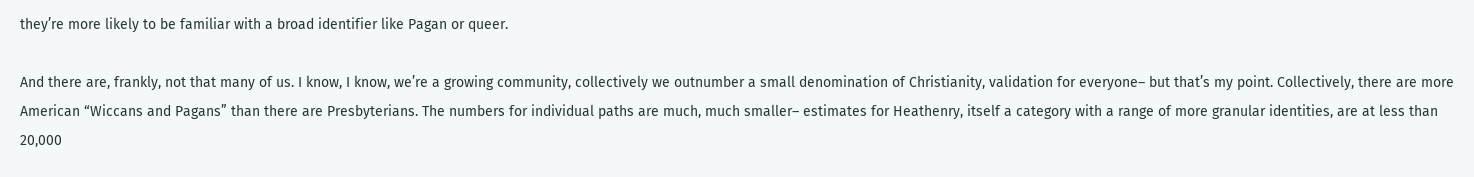they’re more likely to be familiar with a broad identifier like Pagan or queer.

And there are, frankly, not that many of us. I know, I know, we’re a growing community, collectively we outnumber a small denomination of Christianity, validation for everyone– but that’s my point. Collectively, there are more American “Wiccans and Pagans” than there are Presbyterians. The numbers for individual paths are much, much smaller– estimates for Heathenry, itself a category with a range of more granular identities, are at less than 20,000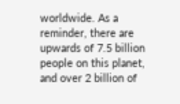worldwide. As a reminder, there are upwards of 7.5 billion people on this planet, and over 2 billion of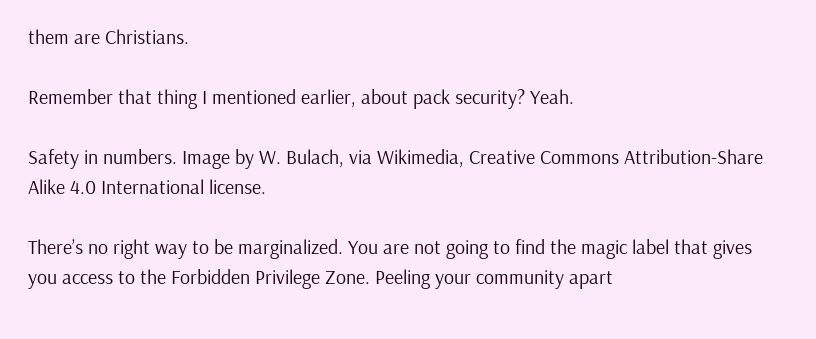them are Christians.

Remember that thing I mentioned earlier, about pack security? Yeah.

Safety in numbers. Image by W. Bulach, via Wikimedia, Creative Commons Attribution-Share Alike 4.0 International license.

There’s no right way to be marginalized. You are not going to find the magic label that gives you access to the Forbidden Privilege Zone. Peeling your community apart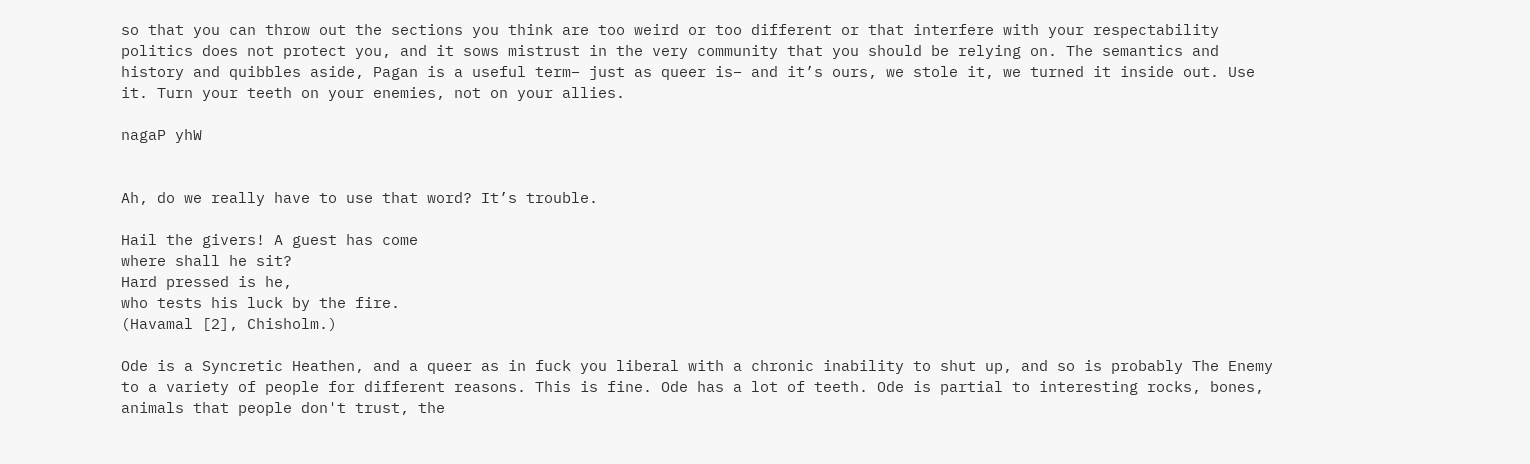so that you can throw out the sections you think are too weird or too different or that interfere with your respectability politics does not protect you, and it sows mistrust in the very community that you should be relying on. The semantics and history and quibbles aside, Pagan is a useful term– just as queer is– and it’s ours, we stole it, we turned it inside out. Use it. Turn your teeth on your enemies, not on your allies.

nagaP yhW


Ah, do we really have to use that word? It’s trouble.

Hail the givers! A guest has come
where shall he sit?
Hard pressed is he,
who tests his luck by the fire.
(Havamal [2], Chisholm.)

Ode is a Syncretic Heathen, and a queer as in fuck you liberal with a chronic inability to shut up, and so is probably The Enemy to a variety of people for different reasons. This is fine. Ode has a lot of teeth. Ode is partial to interesting rocks, bones, animals that people don't trust, the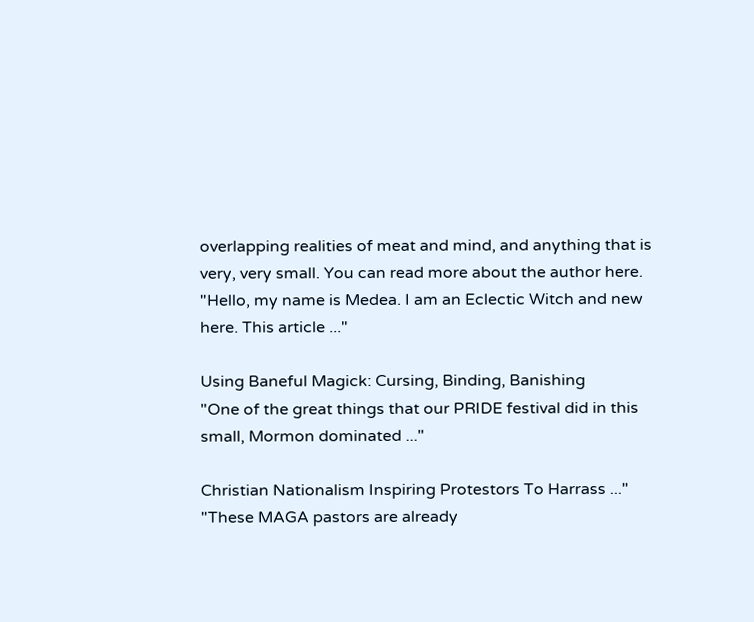overlapping realities of meat and mind, and anything that is very, very small. You can read more about the author here.
"Hello, my name is Medea. I am an Eclectic Witch and new here. This article ..."

Using Baneful Magick: Cursing, Binding, Banishing
"One of the great things that our PRIDE festival did in this small, Mormon dominated ..."

Christian Nationalism Inspiring Protestors To Harrass ..."
"These MAGA pastors are already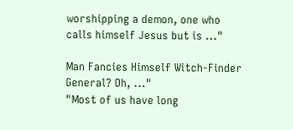worshipping a demon, one who calls himself Jesus but is ..."

Man Fancies Himself Witch-Finder General? Oh, ..."
"Most of us have long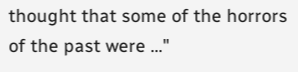thought that some of the horrors of the past were ..."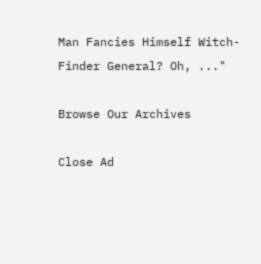Man Fancies Himself Witch-Finder General? Oh, ..."

Browse Our Archives

Close Ad